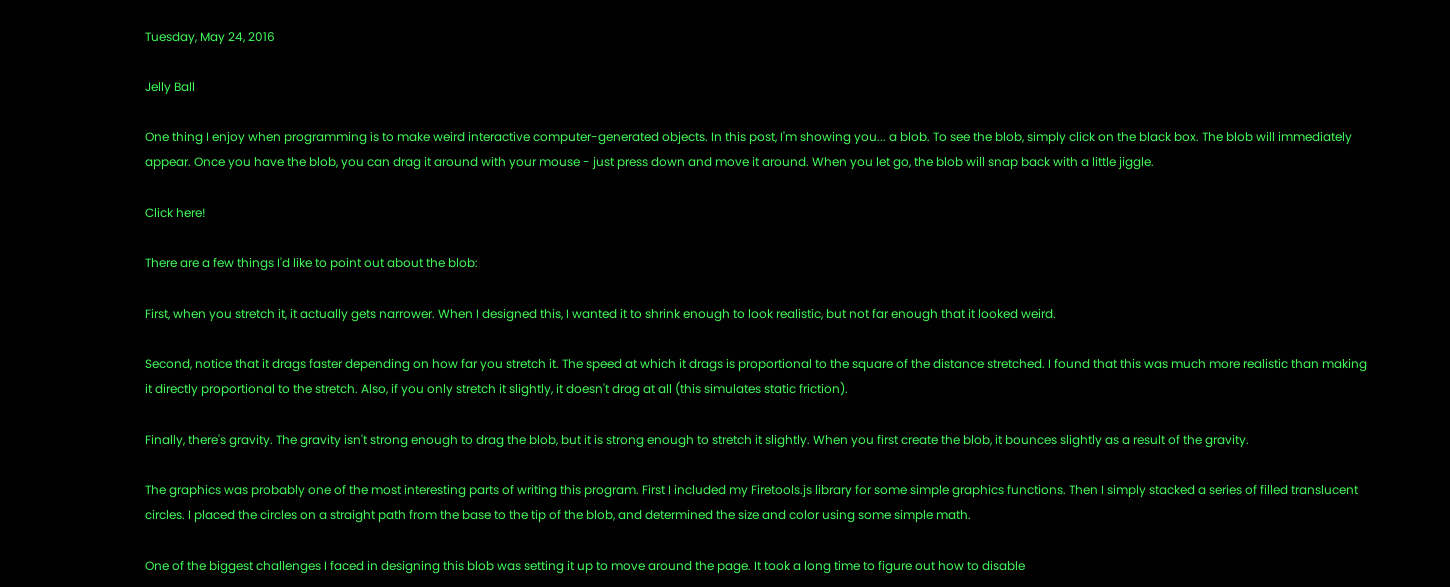Tuesday, May 24, 2016

Jelly Ball

One thing I enjoy when programming is to make weird interactive computer-generated objects. In this post, I'm showing you... a blob. To see the blob, simply click on the black box. The blob will immediately appear. Once you have the blob, you can drag it around with your mouse - just press down and move it around. When you let go, the blob will snap back with a little jiggle.

Click here!

There are a few things I'd like to point out about the blob:

First, when you stretch it, it actually gets narrower. When I designed this, I wanted it to shrink enough to look realistic, but not far enough that it looked weird.

Second, notice that it drags faster depending on how far you stretch it. The speed at which it drags is proportional to the square of the distance stretched. I found that this was much more realistic than making it directly proportional to the stretch. Also, if you only stretch it slightly, it doesn't drag at all (this simulates static friction).

Finally, there's gravity. The gravity isn't strong enough to drag the blob, but it is strong enough to stretch it slightly. When you first create the blob, it bounces slightly as a result of the gravity.

The graphics was probably one of the most interesting parts of writing this program. First I included my Firetools.js library for some simple graphics functions. Then I simply stacked a series of filled translucent circles. I placed the circles on a straight path from the base to the tip of the blob, and determined the size and color using some simple math.

One of the biggest challenges I faced in designing this blob was setting it up to move around the page. It took a long time to figure out how to disable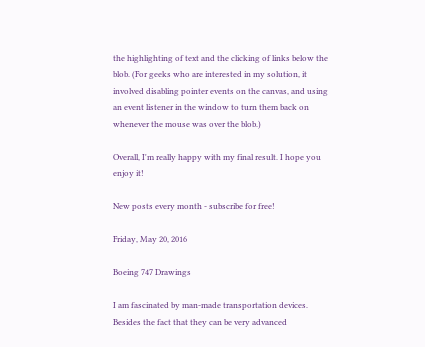the highlighting of text and the clicking of links below the blob. (For geeks who are interested in my solution, it involved disabling pointer events on the canvas, and using an event listener in the window to turn them back on whenever the mouse was over the blob.)

Overall, I'm really happy with my final result. I hope you enjoy it!

New posts every month - subscribe for free!

Friday, May 20, 2016

Boeing 747 Drawings

I am fascinated by man-made transportation devices. Besides the fact that they can be very advanced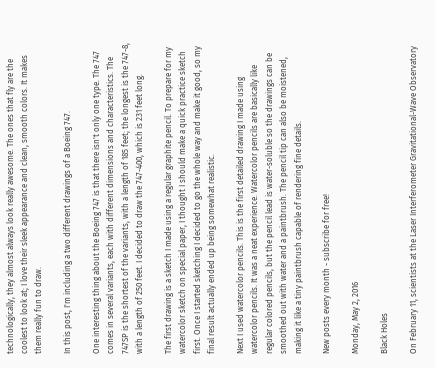technologically, they almost always look really awesome. The ones that fly are the coolest to look at; I love their sleek appearance and clean, smooth colors. It makes them really fun to draw.

In this post, I'm including a two different drawings of a Boeing 747.

One interesting thing about the Boeing 747 is that there isn't only one type. The 747 comes in several variants, each with different dimensions and characteristics. The 747SP is the shortest of the variants, with a length of 185 feet; the longest is the 747-8, with a length of 250 feet. I decided to draw the 747-400, which is 231 feet long.

The first drawing is a sketch I made using a regular graphite pencil. To prepare for my watercolor sketch on special paper, I thought I should make a quick practice sketch first. Once I started sketching I decided to go the whole way and make it good, so my final result actually ended up being somewhat realistic.

Next I used watercolor pencils. This is the first detailed drawing I made using watercolor pencils. It was a neat experience. Watercolor pencils are basically like regular colored pencils, but the pencil lead is water-soluble so the drawings can be smoothed out with water and a paintbrush. The pencil tip can also be moistened, making it like a tiny paintbrush capable of rendering fine details.

New posts every month - subscribe for free!

Monday, May 2, 2016

Black Holes

On February 11, scientists at the Laser Interferometer Gravitational-Wave Observatory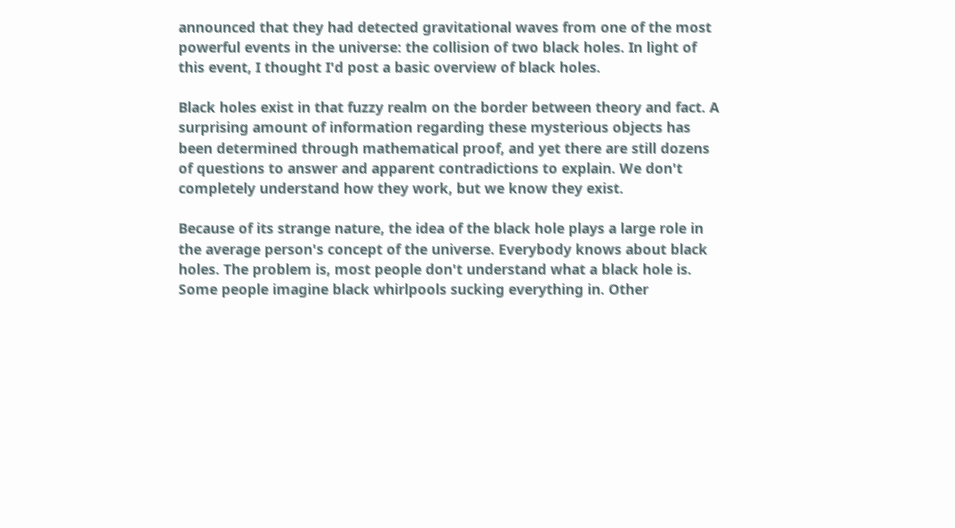announced that they had detected gravitational waves from one of the most powerful events in the universe: the collision of two black holes. In light of this event, I thought I'd post a basic overview of black holes.

Black holes exist in that fuzzy realm on the border between theory and fact. A surprising amount of information regarding these mysterious objects has been determined through mathematical proof, and yet there are still dozens of questions to answer and apparent contradictions to explain. We don't completely understand how they work, but we know they exist.

Because of its strange nature, the idea of the black hole plays a large role in the average person's concept of the universe. Everybody knows about black holes. The problem is, most people don't understand what a black hole is. Some people imagine black whirlpools sucking everything in. Other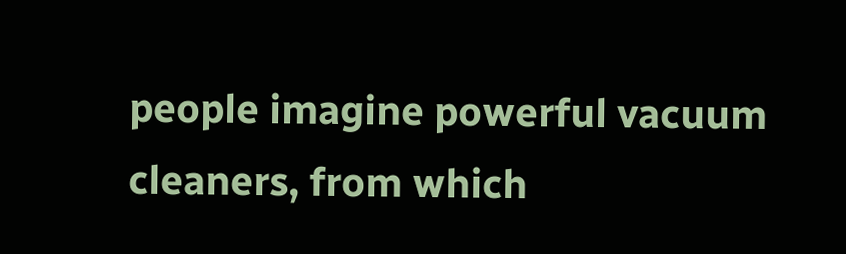people imagine powerful vacuum cleaners, from which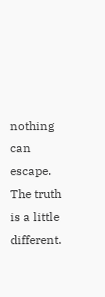nothing can escape. The truth is a little different.